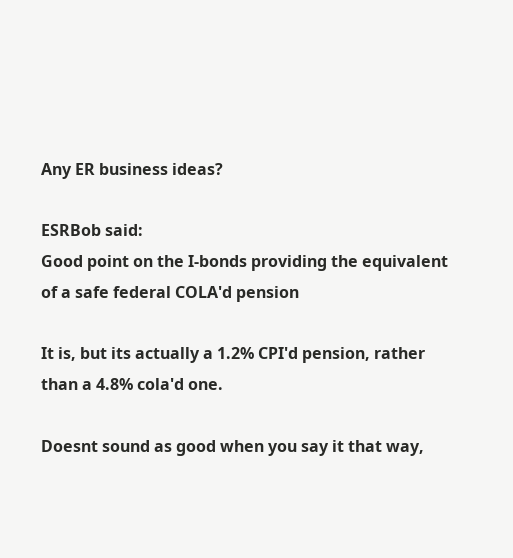Any ER business ideas?

ESRBob said:
Good point on the I-bonds providing the equivalent of a safe federal COLA'd pension

It is, but its actually a 1.2% CPI'd pension, rather than a 4.8% cola'd one.

Doesnt sound as good when you say it that way,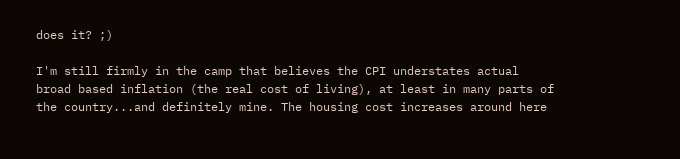does it? ;)

I'm still firmly in the camp that believes the CPI understates actual broad based inflation (the real cost of living), at least in many parts of the country...and definitely mine. The housing cost increases around here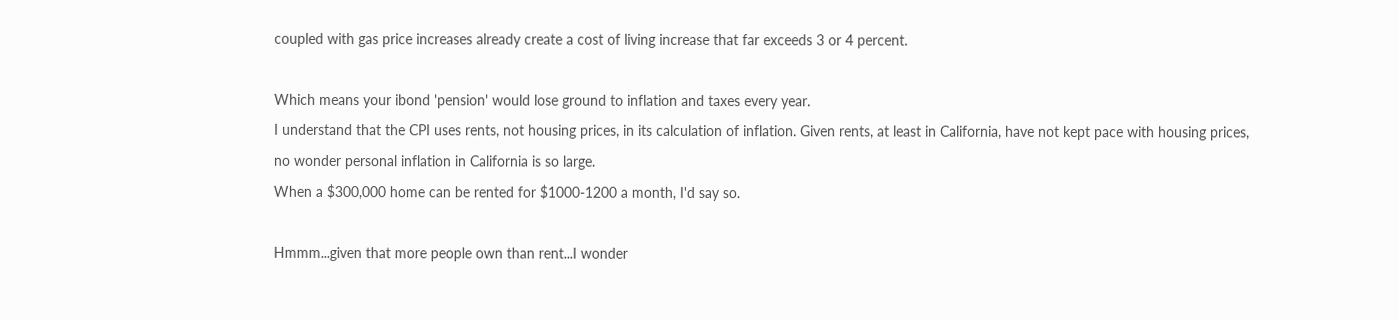coupled with gas price increases already create a cost of living increase that far exceeds 3 or 4 percent.

Which means your ibond 'pension' would lose ground to inflation and taxes every year.
I understand that the CPI uses rents, not housing prices, in its calculation of inflation. Given rents, at least in California, have not kept pace with housing prices, no wonder personal inflation in California is so large.
When a $300,000 home can be rented for $1000-1200 a month, I'd say so.

Hmmm...given that more people own than rent...I wonder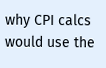why CPI calcs would use the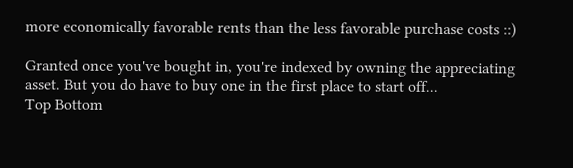more economically favorable rents than the less favorable purchase costs ::)

Granted once you've bought in, you're indexed by owning the appreciating asset. But you do have to buy one in the first place to start off...
Top Bottom